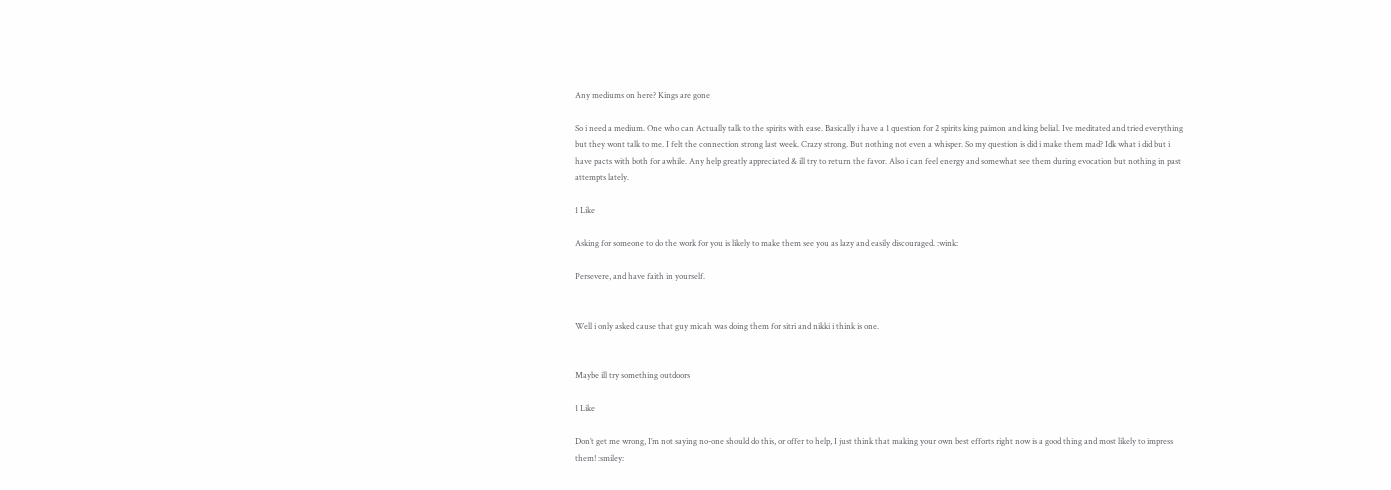Any mediums on here? Kings are gone

So i need a medium. One who can Actually talk to the spirits with ease. Basically i have a 1 question for 2 spirits king paimon and king belial. Ive meditated and tried everything but they wont talk to me. I felt the connection strong last week. Crazy strong. But nothing not even a whisper. So my question is did i make them mad? Idk what i did but i have pacts with both for awhile. Any help greatly appreciated & ill try to return the favor. Also i can feel energy and somewhat see them during evocation but nothing in past attempts lately.

1 Like

Asking for someone to do the work for you is likely to make them see you as lazy and easily discouraged. :wink:

Persevere, and have faith in yourself.


Well i only asked cause that guy micah was doing them for sitri and nikki i think is one.


Maybe ill try something outdoors

1 Like

Don’t get me wrong, I’m not saying no-one should do this, or offer to help, I just think that making your own best efforts right now is a good thing and most likely to impress them! :smiley: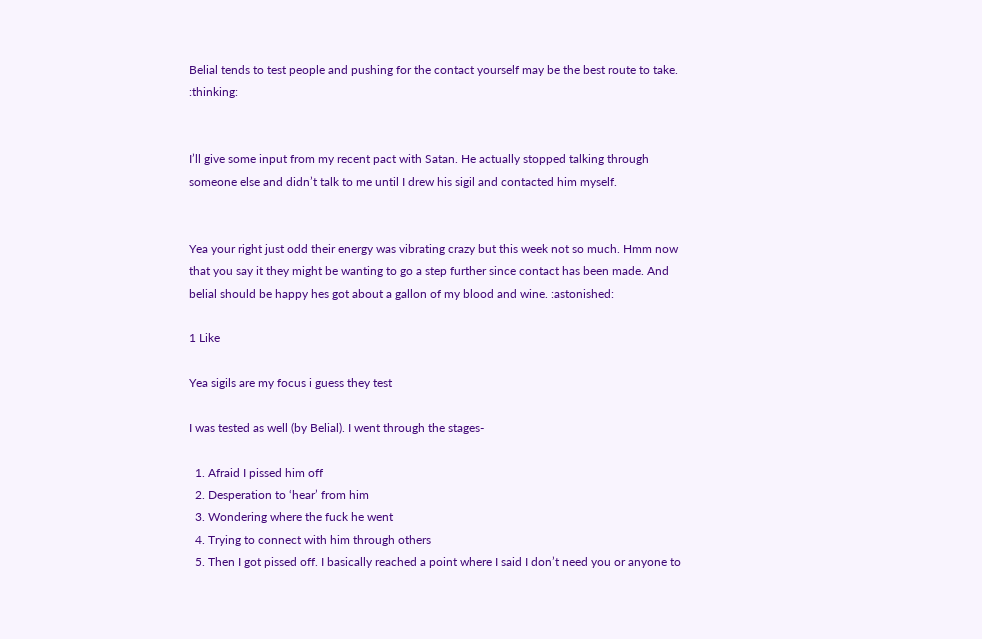Belial tends to test people and pushing for the contact yourself may be the best route to take. :thinking:


I’ll give some input from my recent pact with Satan. He actually stopped talking through someone else and didn’t talk to me until I drew his sigil and contacted him myself.


Yea your right just odd their energy was vibrating crazy but this week not so much. Hmm now that you say it they might be wanting to go a step further since contact has been made. And belial should be happy hes got about a gallon of my blood and wine. :astonished:

1 Like

Yea sigils are my focus i guess they test

I was tested as well (by Belial). I went through the stages-

  1. Afraid I pissed him off
  2. Desperation to ‘hear’ from him
  3. Wondering where the fuck he went
  4. Trying to connect with him through others
  5. Then I got pissed off. I basically reached a point where I said I don’t need you or anyone to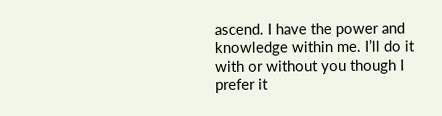ascend. I have the power and knowledge within me. I’ll do it with or without you though I prefer it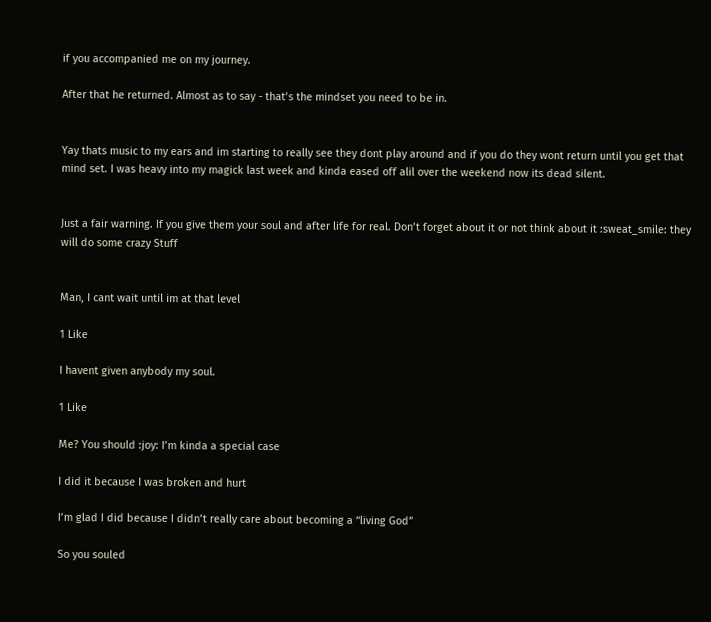if you accompanied me on my journey.

After that he returned. Almost as to say - that’s the mindset you need to be in.


Yay thats music to my ears and im starting to really see they dont play around and if you do they wont return until you get that mind set. I was heavy into my magick last week and kinda eased off alil over the weekend now its dead silent.


Just a fair warning. If you give them your soul and after life for real. Don’t forget about it or not think about it :sweat_smile: they will do some crazy Stuff


Man, I cant wait until im at that level

1 Like

I havent given anybody my soul.

1 Like

Me? You should :joy: I’m kinda a special case

I did it because I was broken and hurt

I’m glad I did because I didn’t really care about becoming a “living God”

So you souled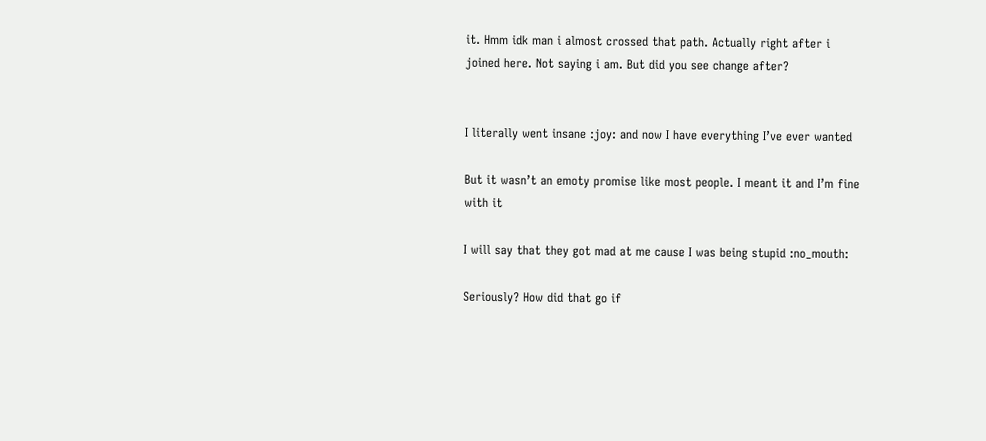it. Hmm idk man i almost crossed that path. Actually right after i joined here. Not saying i am. But did you see change after?


I literally went insane :joy: and now I have everything I’ve ever wanted

But it wasn’t an emoty promise like most people. I meant it and I’m fine with it

I will say that they got mad at me cause I was being stupid :no_mouth:

Seriously? How did that go if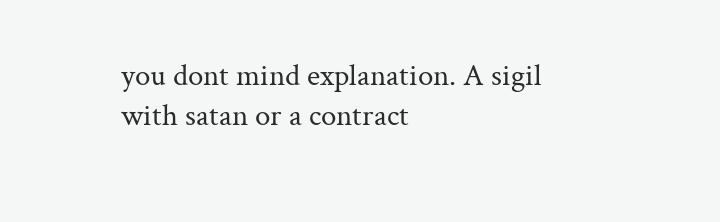you dont mind explanation. A sigil with satan or a contract